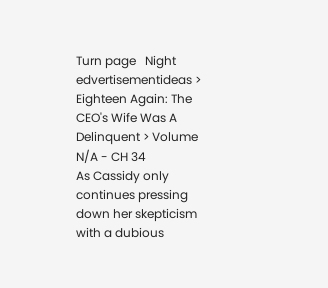Turn page   Night
edvertisementideas > Eighteen Again: The CEO's Wife Was A Delinquent > Volume N/A - CH 34
As Cassidy only continues pressing down her skepticism with a dubious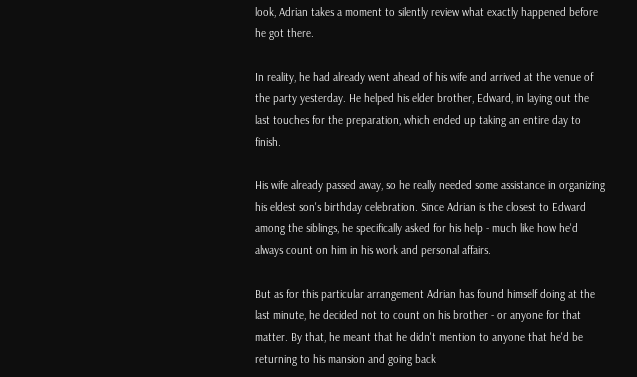look, Adrian takes a moment to silently review what exactly happened before he got there.

In reality, he had already went ahead of his wife and arrived at the venue of the party yesterday. He helped his elder brother, Edward, in laying out the last touches for the preparation, which ended up taking an entire day to finish.

His wife already passed away, so he really needed some assistance in organizing his eldest son's birthday celebration. Since Adrian is the closest to Edward among the siblings, he specifically asked for his help - much like how he'd always count on him in his work and personal affairs.

But as for this particular arrangement Adrian has found himself doing at the last minute, he decided not to count on his brother - or anyone for that matter. By that, he meant that he didn't mention to anyone that he'd be returning to his mansion and going back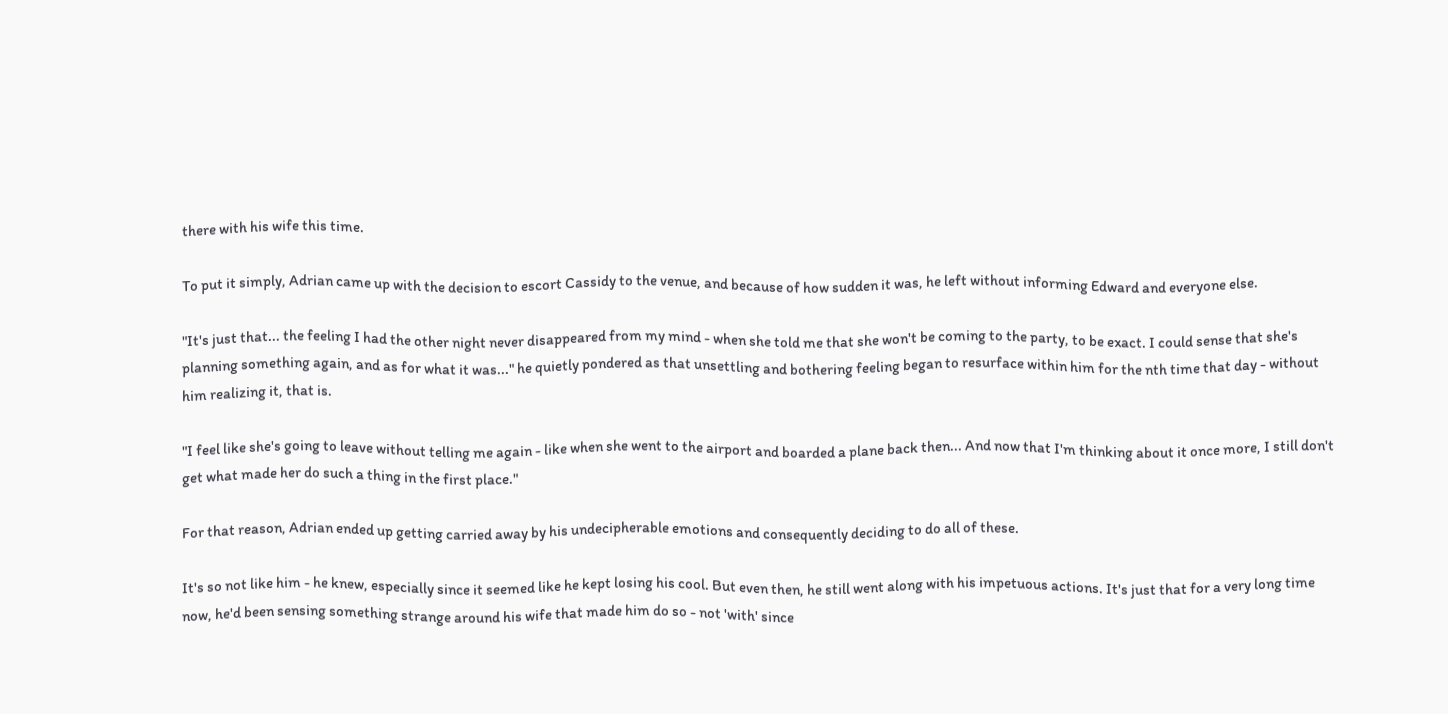there with his wife this time.

To put it simply, Adrian came up with the decision to escort Cassidy to the venue, and because of how sudden it was, he left without informing Edward and everyone else.

"It's just that... the feeling I had the other night never disappeared from my mind - when she told me that she won't be coming to the party, to be exact. I could sense that she's planning something again, and as for what it was..." he quietly pondered as that unsettling and bothering feeling began to resurface within him for the nth time that day - without him realizing it, that is.

"I feel like she's going to leave without telling me again - like when she went to the airport and boarded a plane back then... And now that I'm thinking about it once more, I still don't get what made her do such a thing in the first place."

For that reason, Adrian ended up getting carried away by his undecipherable emotions and consequently deciding to do all of these.

It's so not like him - he knew, especially since it seemed like he kept losing his cool. But even then, he still went along with his impetuous actions. It's just that for a very long time now, he'd been sensing something strange around his wife that made him do so - not 'with' since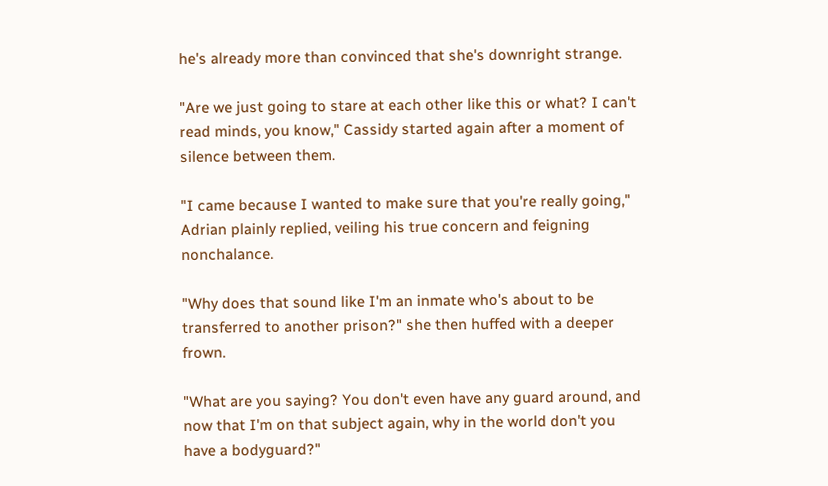he's already more than convinced that she's downright strange.

"Are we just going to stare at each other like this or what? I can't read minds, you know," Cassidy started again after a moment of silence between them.

"I came because I wanted to make sure that you're really going," Adrian plainly replied, veiling his true concern and feigning nonchalance.

"Why does that sound like I'm an inmate who's about to be transferred to another prison?" she then huffed with a deeper frown.

"What are you saying? You don't even have any guard around, and now that I'm on that subject again, why in the world don't you have a bodyguard?"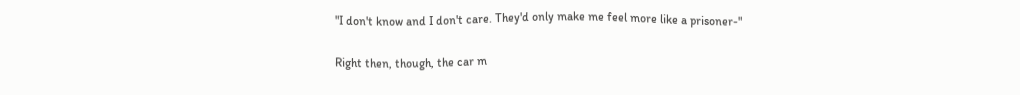"I don't know and I don't care. They'd only make me feel more like a prisoner-"

Right then, though, the car m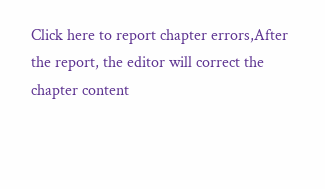Click here to report chapter errors,After the report, the editor will correct the chapter content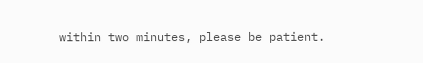within two minutes, please be patient.